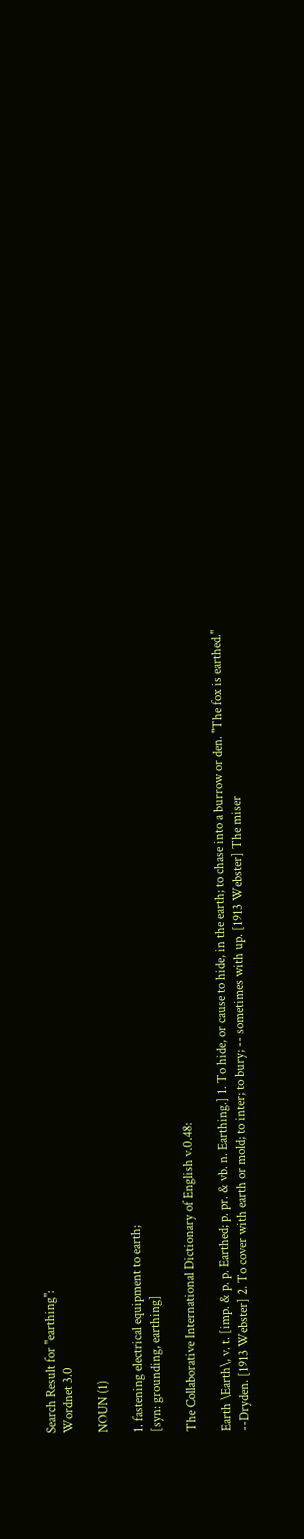Search Result for "earthing":
Wordnet 3.0

NOUN (1)

1. fastening electrical equipment to earth;
[syn: grounding, earthing]

The Collaborative International Dictionary of English v.0.48:

Earth \Earth\, v. t. [imp. & p. p. Earthed; p. pr. & vb. n. Earthing.] 1. To hide, or cause to hide, in the earth; to chase into a burrow or den. "The fox is earthed." --Dryden. [1913 Webster] 2. To cover with earth or mold; to inter; to bury; -- sometimes with up. [1913 Webster] The miser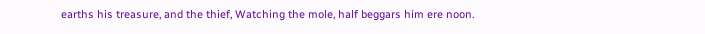earths his treasure, and the thief, Watching the mole, half beggars him ere noon.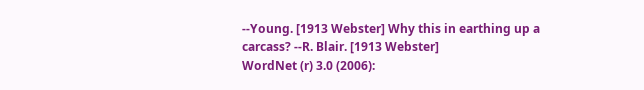--Young. [1913 Webster] Why this in earthing up a carcass? --R. Blair. [1913 Webster]
WordNet (r) 3.0 (2006):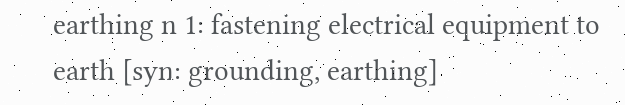earthing n 1: fastening electrical equipment to earth [syn: grounding, earthing]